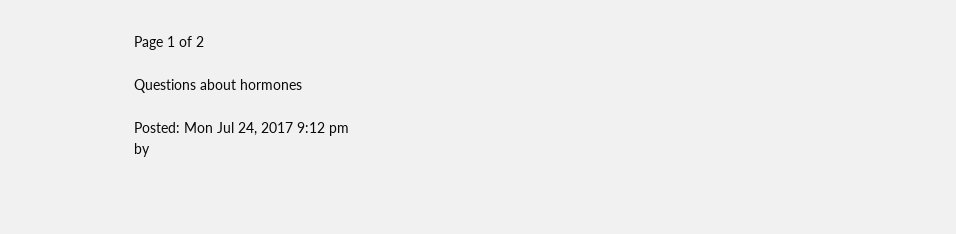Page 1 of 2

Questions about hormones

Posted: Mon Jul 24, 2017 9:12 pm
by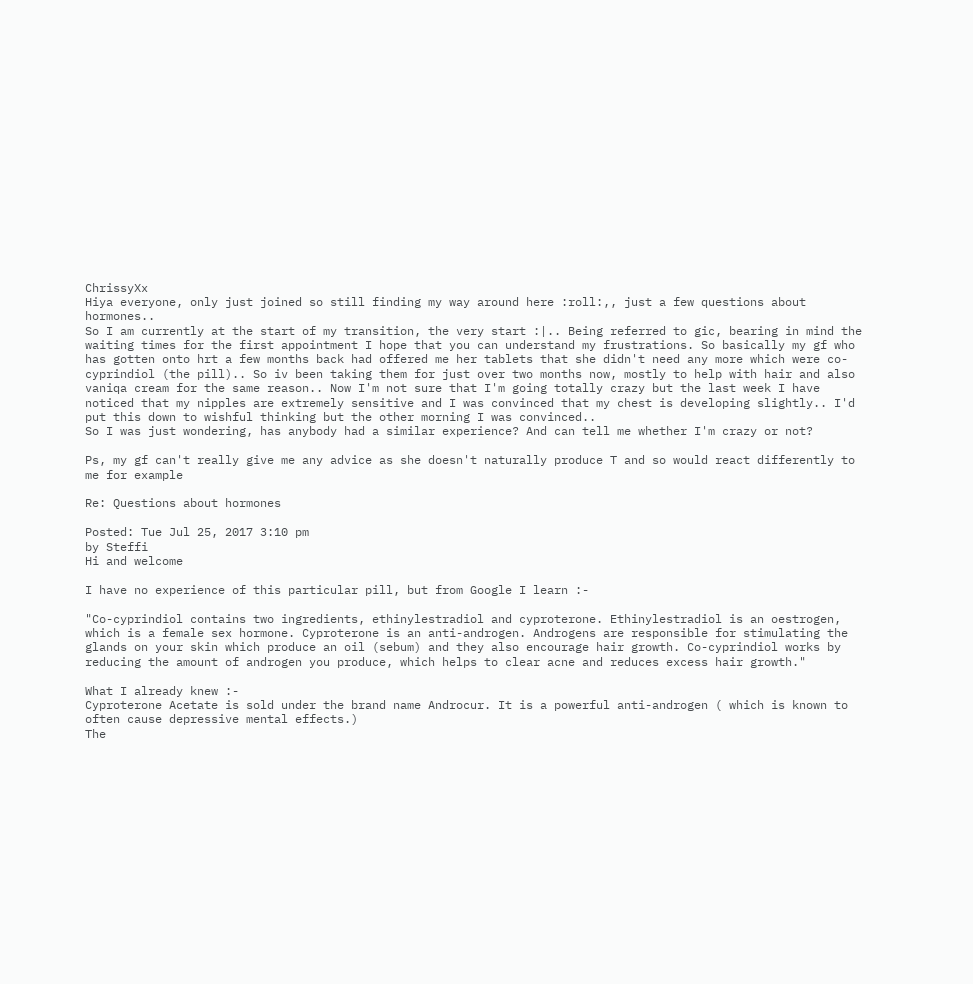ChrissyXx
Hiya everyone, only just joined so still finding my way around here :roll:,, just a few questions about hormones..
So I am currently at the start of my transition, the very start :|.. Being referred to gic, bearing in mind the waiting times for the first appointment I hope that you can understand my frustrations. So basically my gf who has gotten onto hrt a few months back had offered me her tablets that she didn't need any more which were co-cyprindiol (the pill).. So iv been taking them for just over two months now, mostly to help with hair and also vaniqa cream for the same reason.. Now I'm not sure that I'm going totally crazy but the last week I have noticed that my nipples are extremely sensitive and I was convinced that my chest is developing slightly.. I'd put this down to wishful thinking but the other morning I was convinced..
So I was just wondering, has anybody had a similar experience? And can tell me whether I'm crazy or not?

Ps, my gf can't really give me any advice as she doesn't naturally produce T and so would react differently to me for example

Re: Questions about hormones

Posted: Tue Jul 25, 2017 3:10 pm
by Steffi
Hi and welcome

I have no experience of this particular pill, but from Google I learn :-

"Co-cyprindiol contains two ingredients, ethinylestradiol and cyproterone. Ethinylestradiol is an oestrogen, which is a female sex hormone. Cyproterone is an anti-androgen. Androgens are responsible for stimulating the glands on your skin which produce an oil (sebum) and they also encourage hair growth. Co-cyprindiol works by reducing the amount of androgen you produce, which helps to clear acne and reduces excess hair growth."

What I already knew :-
Cyproterone Acetate is sold under the brand name Androcur. It is a powerful anti-androgen ( which is known to often cause depressive mental effects.)
The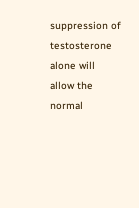suppression of testosterone alone will allow the normal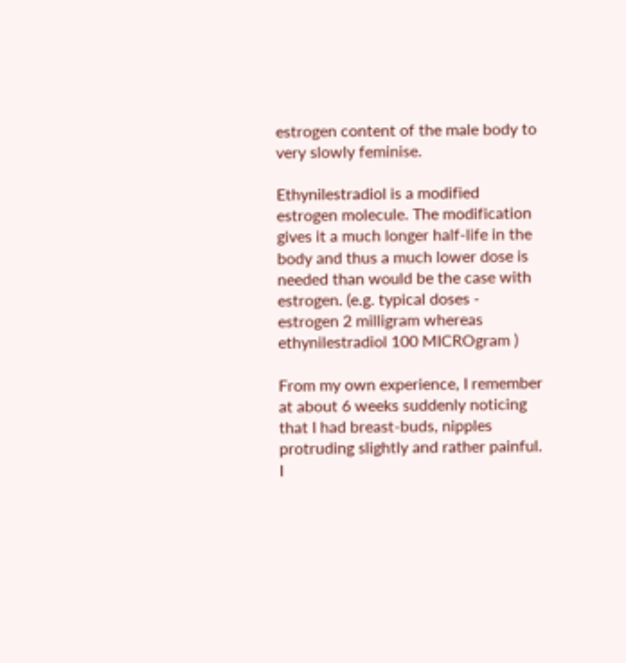estrogen content of the male body to very slowly feminise.

Ethynilestradiol is a modified estrogen molecule. The modification gives it a much longer half-life in the body and thus a much lower dose is needed than would be the case with estrogen. (e.g. typical doses - estrogen 2 milligram whereas ethynilestradiol 100 MICROgram )

From my own experience, I remember at about 6 weeks suddenly noticing that I had breast-buds, nipples protruding slightly and rather painful. I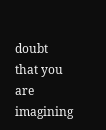doubt that you are imagining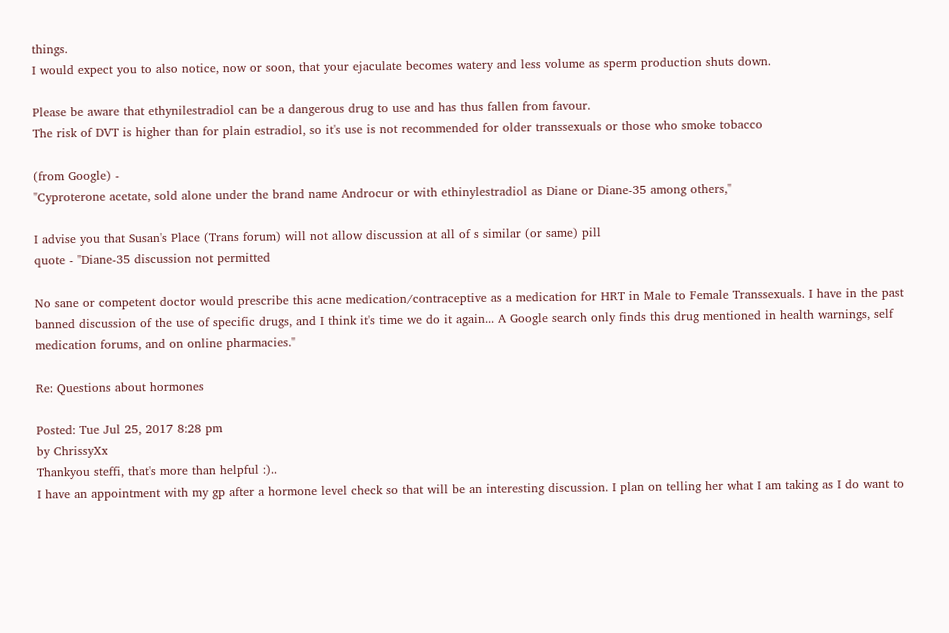things.
I would expect you to also notice, now or soon, that your ejaculate becomes watery and less volume as sperm production shuts down.

Please be aware that ethynilestradiol can be a dangerous drug to use and has thus fallen from favour.
The risk of DVT is higher than for plain estradiol, so it's use is not recommended for older transsexuals or those who smoke tobacco

(from Google) -
"Cyproterone acetate, sold alone under the brand name Androcur or with ethinylestradiol as Diane or Diane-35 among others,"

I advise you that Susan's Place (Trans forum) will not allow discussion at all of s similar (or same) pill
quote - "Diane-35 discussion not permitted

No sane or competent doctor would prescribe this acne medication/contraceptive as a medication for HRT in Male to Female Transsexuals. I have in the past banned discussion of the use of specific drugs, and I think it's time we do it again... A Google search only finds this drug mentioned in health warnings, self medication forums, and on online pharmacies."

Re: Questions about hormones

Posted: Tue Jul 25, 2017 8:28 pm
by ChrissyXx
Thankyou steffi, that's more than helpful :)..
I have an appointment with my gp after a hormone level check so that will be an interesting discussion. I plan on telling her what I am taking as I do want to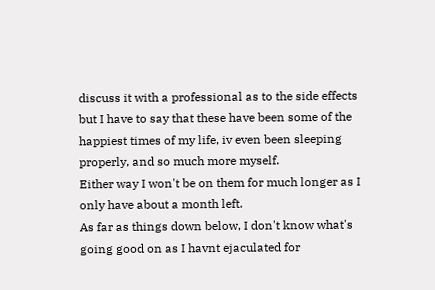discuss it with a professional as to the side effects but I have to say that these have been some of the happiest times of my life, iv even been sleeping properly, and so much more myself.
Either way I won't be on them for much longer as I only have about a month left.
As far as things down below, I don't know what's going good on as I havnt ejaculated for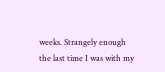weeks. Strangely enough the last time I was with my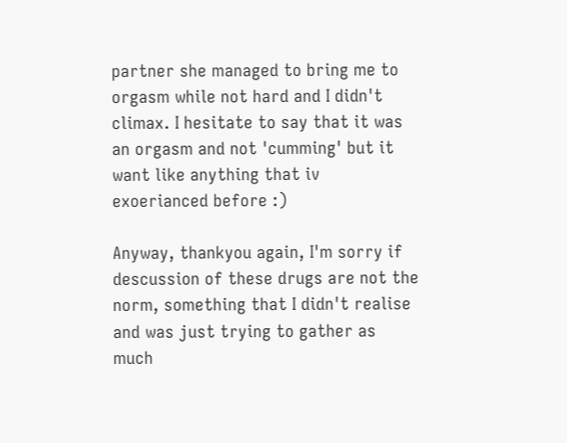partner she managed to bring me to orgasm while not hard and I didn't climax. I hesitate to say that it was an orgasm and not 'cumming' but it want like anything that iv exoerianced before :)

Anyway, thankyou again, I'm sorry if descussion of these drugs are not the norm, something that I didn't realise and was just trying to gather as much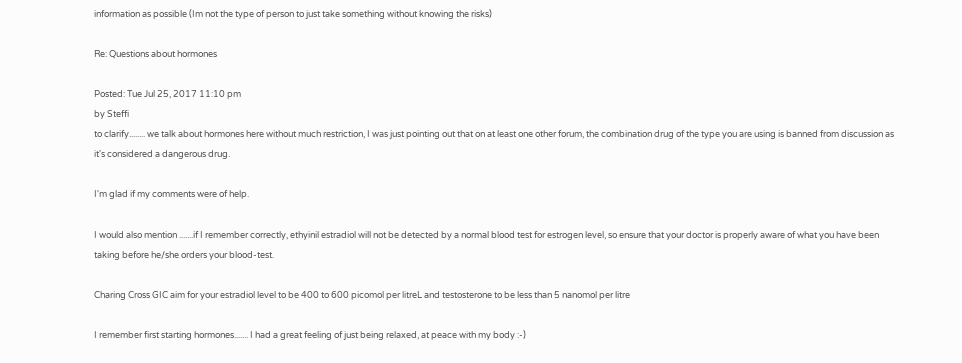information as possible (Im not the type of person to just take something without knowing the risks)

Re: Questions about hormones

Posted: Tue Jul 25, 2017 11:10 pm
by Steffi
to clarify........ we talk about hormones here without much restriction, I was just pointing out that on at least one other forum, the combination drug of the type you are using is banned from discussion as it's considered a dangerous drug.

I'm glad if my comments were of help.

I would also mention .......if I remember correctly, ethyinil estradiol will not be detected by a normal blood test for estrogen level, so ensure that your doctor is properly aware of what you have been taking before he/she orders your blood-test.

Charing Cross GIC aim for your estradiol level to be 400 to 600 picomol per litreL and testosterone to be less than 5 nanomol per litre

I remember first starting hormones....... I had a great feeling of just being relaxed, at peace with my body :-)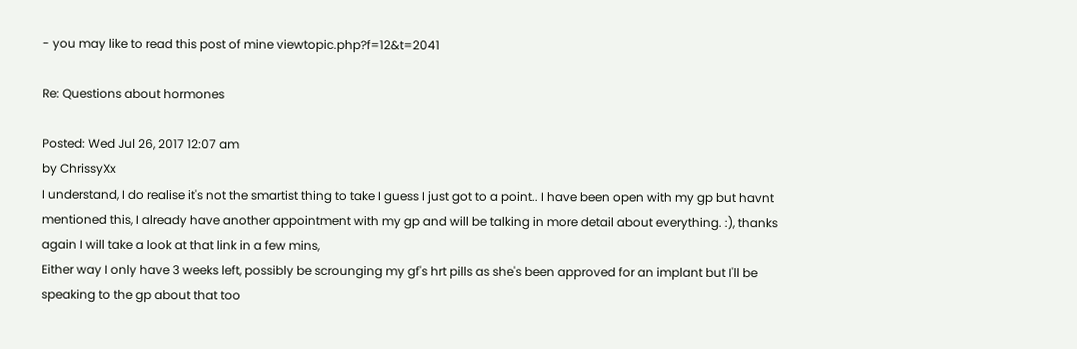- you may like to read this post of mine viewtopic.php?f=12&t=2041

Re: Questions about hormones

Posted: Wed Jul 26, 2017 12:07 am
by ChrissyXx
I understand, I do realise it's not the smartist thing to take I guess I just got to a point.. I have been open with my gp but havnt mentioned this, I already have another appointment with my gp and will be talking in more detail about everything. :), thanks again I will take a look at that link in a few mins,
Either way I only have 3 weeks left, possibly be scrounging my gf's hrt pills as she's been approved for an implant but I'll be speaking to the gp about that too